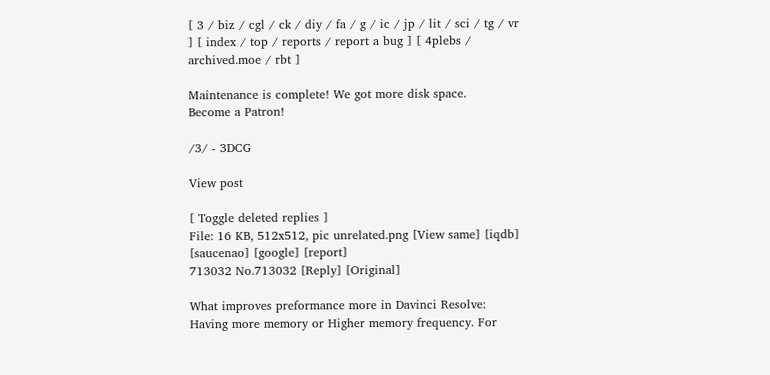[ 3 / biz / cgl / ck / diy / fa / g / ic / jp / lit / sci / tg / vr ] [ index / top / reports / report a bug ] [ 4plebs / archived.moe / rbt ]

Maintenance is complete! We got more disk space.
Become a Patron!

/3/ - 3DCG

View post

[ Toggle deleted replies ]
File: 16 KB, 512x512, pic unrelated.png [View same] [iqdb] [saucenao] [google] [report]
713032 No.713032 [Reply] [Original]

What improves preformance more in Davinci Resolve: Having more memory or Higher memory frequency. For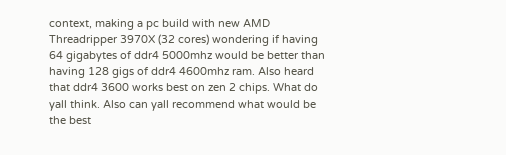context, making a pc build with new AMD Threadripper 3970X (32 cores) wondering if having 64 gigabytes of ddr4 5000mhz would be better than having 128 gigs of ddr4 4600mhz ram. Also heard that ddr4 3600 works best on zen 2 chips. What do yall think. Also can yall recommend what would be the best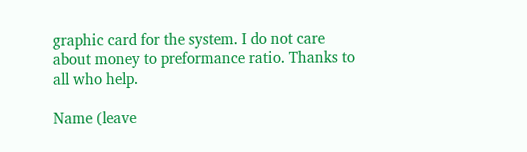graphic card for the system. I do not care about money to preformance ratio. Thanks to all who help.

Name (leave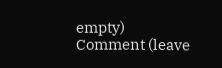empty)
Comment (leave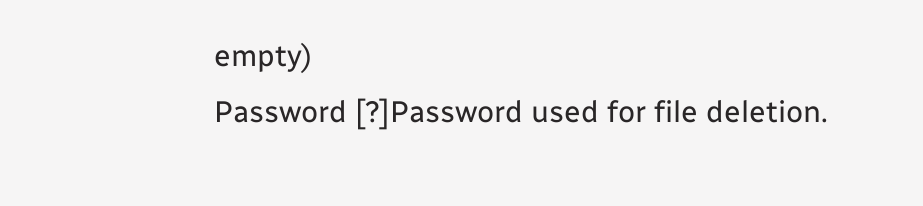empty)
Password [?]Password used for file deletion.